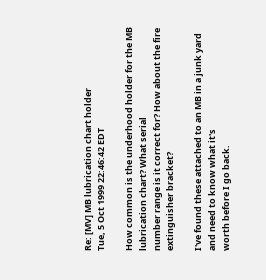Re: [MV] MB lubrication chart holder
Tue, 5 Oct 1999 22:46:42 EDT

How common is the underhood holder for the MB lubrication chart? What serial
number range is it correct for? How about the fire extinguisher bracket?

I've found these attached to an MB in a junk yard and need to know what it's
worth before I go back.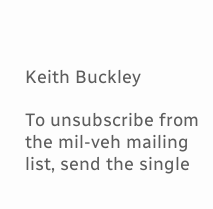Keith Buckley

To unsubscribe from the mil-veh mailing list, send the single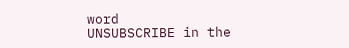word
UNSUBSCRIBE in the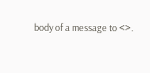body of a message to <>.